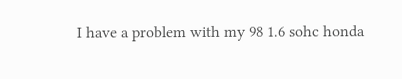I have a problem with my 98 1.6 sohc honda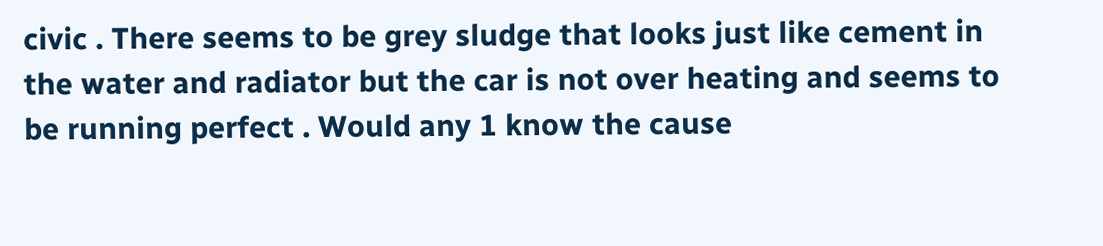civic . There seems to be grey sludge that looks just like cement in the water and radiator but the car is not over heating and seems to be running perfect . Would any 1 know the cause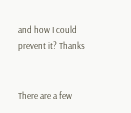and how I could prevent it? Thanks


There are a few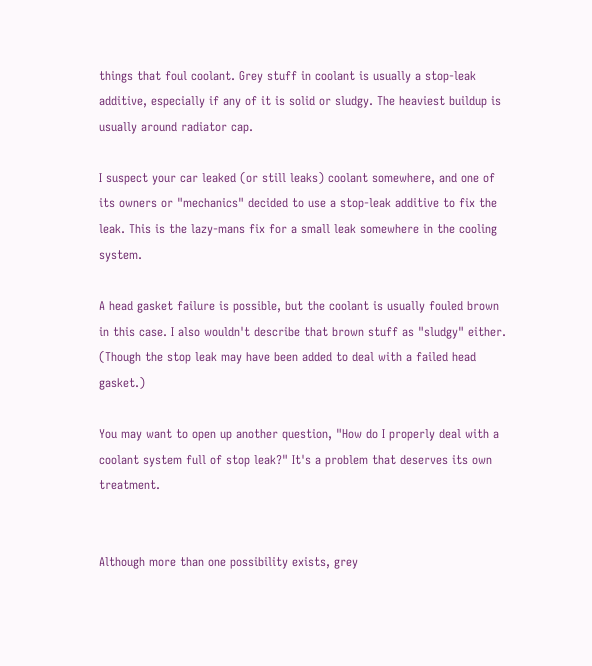things that foul coolant. Grey stuff in coolant is usually a stop-leak additive, especially if any of it is solid or sludgy. The heaviest buildup is usually around radiator cap.

I suspect your car leaked (or still leaks) coolant somewhere, and one of its owners or "mechanics" decided to use a stop-leak additive to fix the leak. This is the lazy-mans fix for a small leak somewhere in the cooling system.

A head gasket failure is possible, but the coolant is usually fouled brown in this case. I also wouldn't describe that brown stuff as "sludgy" either. (Though the stop leak may have been added to deal with a failed head gasket.)

You may want to open up another question, "How do I properly deal with a coolant system full of stop leak?" It's a problem that deserves its own treatment.


Although more than one possibility exists, grey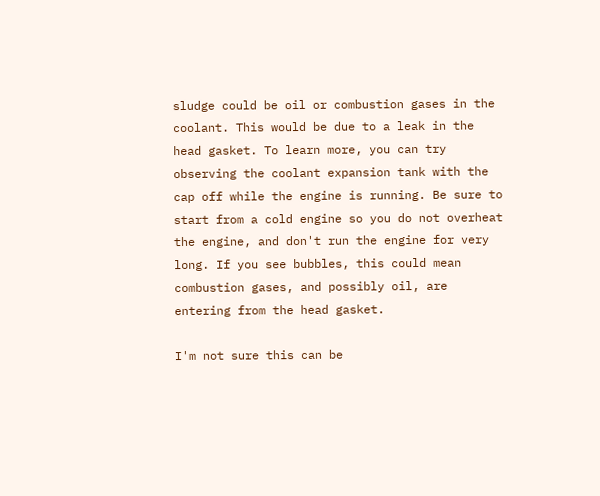sludge could be oil or combustion gases in the coolant. This would be due to a leak in the head gasket. To learn more, you can try observing the coolant expansion tank with the cap off while the engine is running. Be sure to start from a cold engine so you do not overheat the engine, and don't run the engine for very long. If you see bubbles, this could mean combustion gases, and possibly oil, are entering from the head gasket.

I'm not sure this can be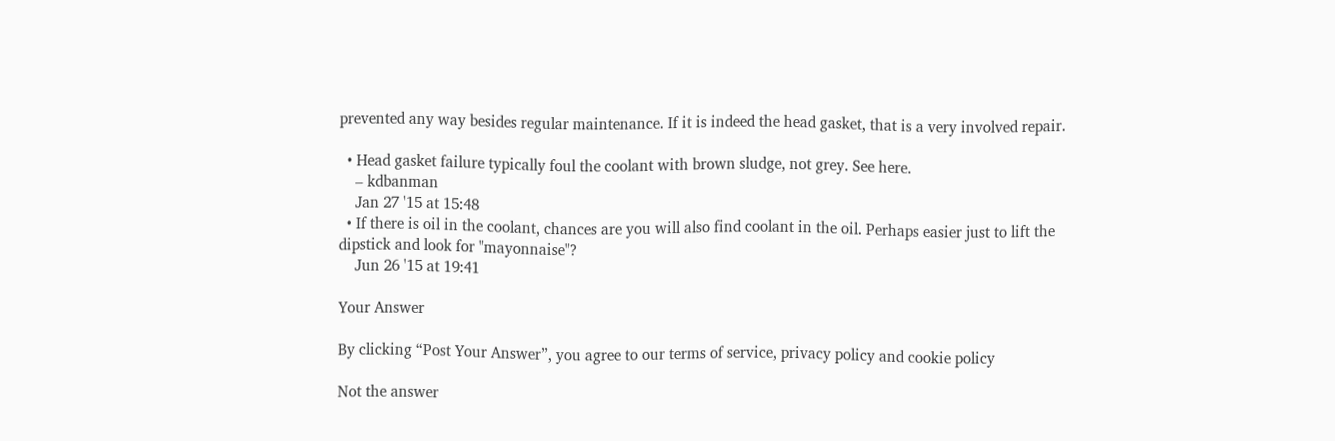prevented any way besides regular maintenance. If it is indeed the head gasket, that is a very involved repair.

  • Head gasket failure typically foul the coolant with brown sludge, not grey. See here.
    – kdbanman
    Jan 27 '15 at 15:48
  • If there is oil in the coolant, chances are you will also find coolant in the oil. Perhaps easier just to lift the dipstick and look for "mayonnaise"?
    Jun 26 '15 at 19:41

Your Answer

By clicking “Post Your Answer”, you agree to our terms of service, privacy policy and cookie policy

Not the answer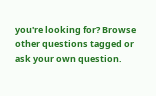you're looking for? Browse other questions tagged or ask your own question.